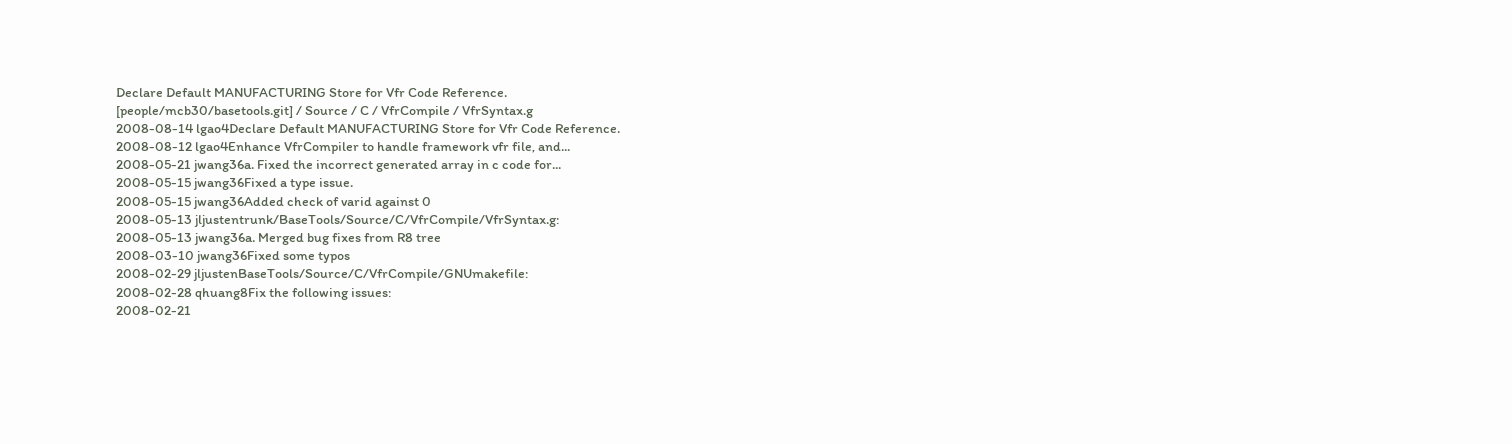Declare Default MANUFACTURING Store for Vfr Code Reference.
[people/mcb30/basetools.git] / Source / C / VfrCompile / VfrSyntax.g
2008-08-14 lgao4Declare Default MANUFACTURING Store for Vfr Code Reference.
2008-08-12 lgao4Enhance VfrCompiler to handle framework vfr file, and...
2008-05-21 jwang36a. Fixed the incorrect generated array in c code for...
2008-05-15 jwang36Fixed a type issue.
2008-05-15 jwang36Added check of varid against 0
2008-05-13 jljustentrunk/BaseTools/Source/C/VfrCompile/VfrSyntax.g:
2008-05-13 jwang36a. Merged bug fixes from R8 tree
2008-03-10 jwang36Fixed some typos
2008-02-29 jljustenBaseTools/Source/C/VfrCompile/GNUmakefile:
2008-02-28 qhuang8Fix the following issues:
2008-02-21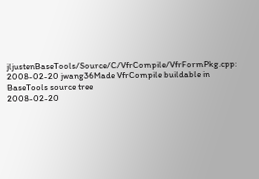jljustenBaseTools/Source/C/VfrCompile/VfrFormPkg.cpp:
2008-02-20 jwang36Made VfrCompile buildable in BaseTools source tree
2008-02-20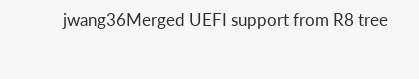jwang36Merged UEFI support from R8 tree